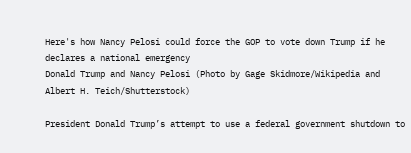Here's how Nancy Pelosi could force the GOP to vote down Trump if he declares a national emergency
Donald Trump and Nancy Pelosi (Photo by Gage Skidmore/Wikipedia and Albert H. Teich/Shutterstock)

President Donald Trump’s attempt to use a federal government shutdown to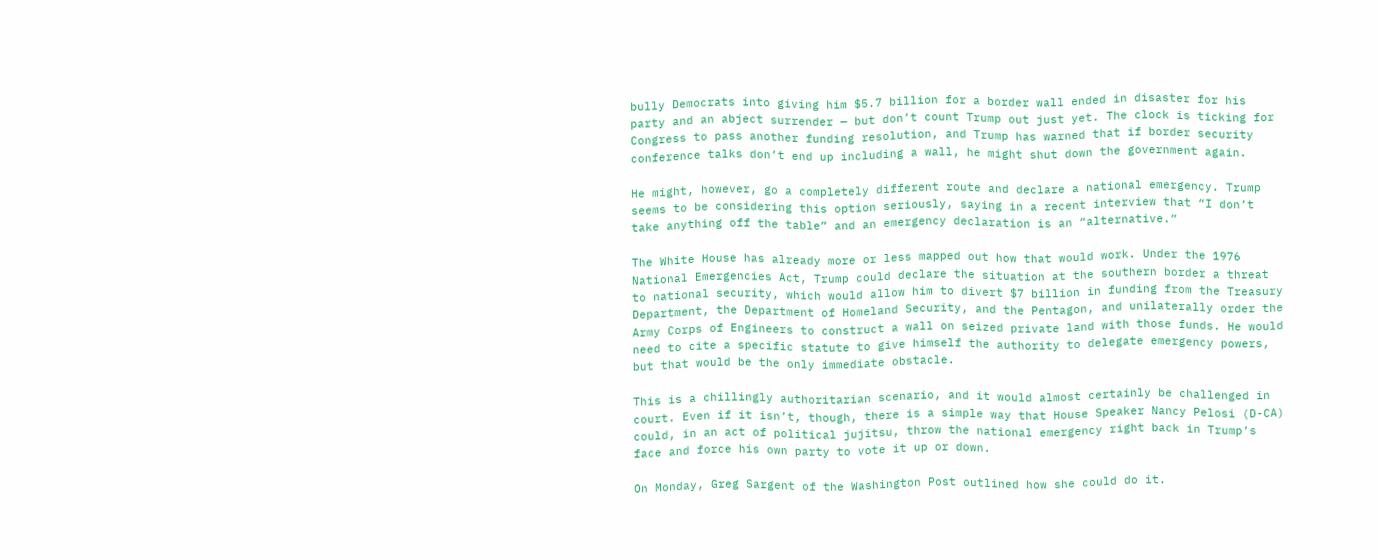bully Democrats into giving him $5.7 billion for a border wall ended in disaster for his party and an abject surrender — but don’t count Trump out just yet. The clock is ticking for Congress to pass another funding resolution, and Trump has warned that if border security conference talks don’t end up including a wall, he might shut down the government again.

He might, however, go a completely different route and declare a national emergency. Trump seems to be considering this option seriously, saying in a recent interview that “I don’t take anything off the table” and an emergency declaration is an “alternative.”

The White House has already more or less mapped out how that would work. Under the 1976 National Emergencies Act, Trump could declare the situation at the southern border a threat to national security, which would allow him to divert $7 billion in funding from the Treasury Department, the Department of Homeland Security, and the Pentagon, and unilaterally order the Army Corps of Engineers to construct a wall on seized private land with those funds. He would need to cite a specific statute to give himself the authority to delegate emergency powers, but that would be the only immediate obstacle.

This is a chillingly authoritarian scenario, and it would almost certainly be challenged in court. Even if it isn’t, though, there is a simple way that House Speaker Nancy Pelosi (D-CA) could, in an act of political jujitsu, throw the national emergency right back in Trump’s face and force his own party to vote it up or down.

On Monday, Greg Sargent of the Washington Post outlined how she could do it.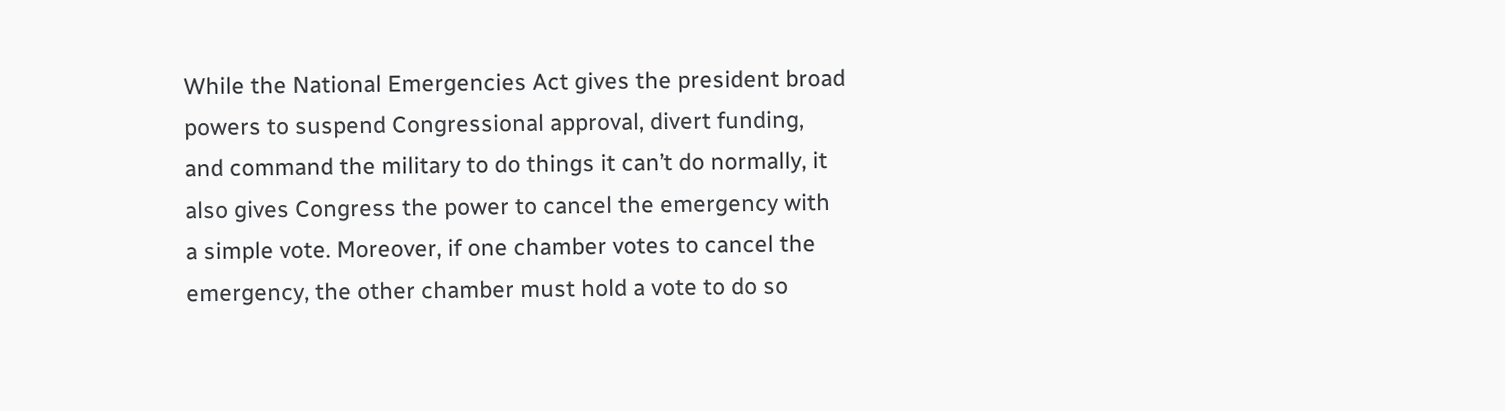While the National Emergencies Act gives the president broad powers to suspend Congressional approval, divert funding, and command the military to do things it can’t do normally, it also gives Congress the power to cancel the emergency with a simple vote. Moreover, if one chamber votes to cancel the emergency, the other chamber must hold a vote to do so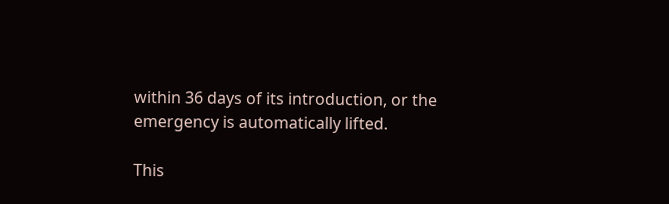within 36 days of its introduction, or the emergency is automatically lifted.

This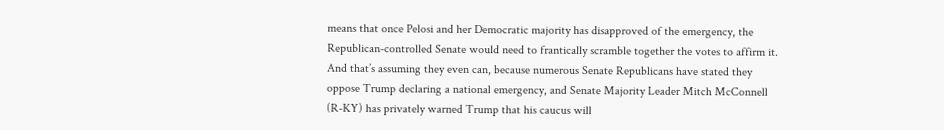means that once Pelosi and her Democratic majority has disapproved of the emergency, the Republican-controlled Senate would need to frantically scramble together the votes to affirm it. And that’s assuming they even can, because numerous Senate Republicans have stated they oppose Trump declaring a national emergency, and Senate Majority Leader Mitch McConnell (R-KY) has privately warned Trump that his caucus will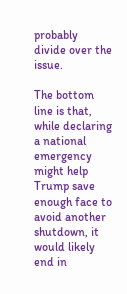probably divide over the issue.

The bottom line is that, while declaring a national emergency might help Trump save enough face to avoid another shutdown, it would likely end in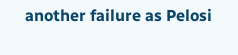another failure as Pelosi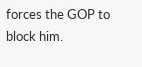forces the GOP to block him.